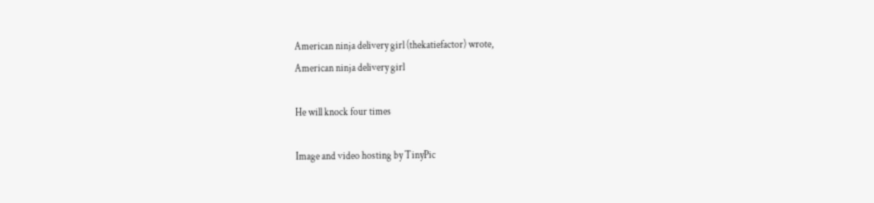American ninja delivery girl (thekatiefactor) wrote,
American ninja delivery girl

He will knock four times

Image and video hosting by TinyPic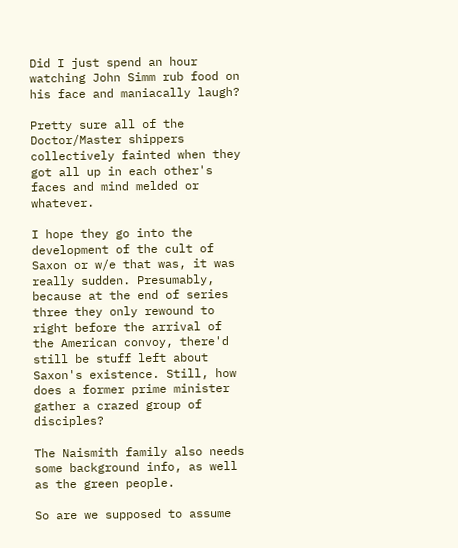Did I just spend an hour watching John Simm rub food on his face and maniacally laugh?

Pretty sure all of the Doctor/Master shippers collectively fainted when they got all up in each other's faces and mind melded or whatever.

I hope they go into the development of the cult of Saxon or w/e that was, it was really sudden. Presumably, because at the end of series three they only rewound to right before the arrival of the American convoy, there'd still be stuff left about Saxon's existence. Still, how does a former prime minister gather a crazed group of disciples?

The Naismith family also needs some background info, as well as the green people.

So are we supposed to assume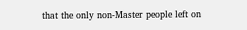that the only non-Master people left on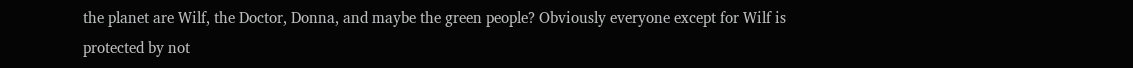the planet are Wilf, the Doctor, Donna, and maybe the green people? Obviously everyone except for Wilf is protected by not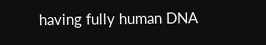having fully human DNA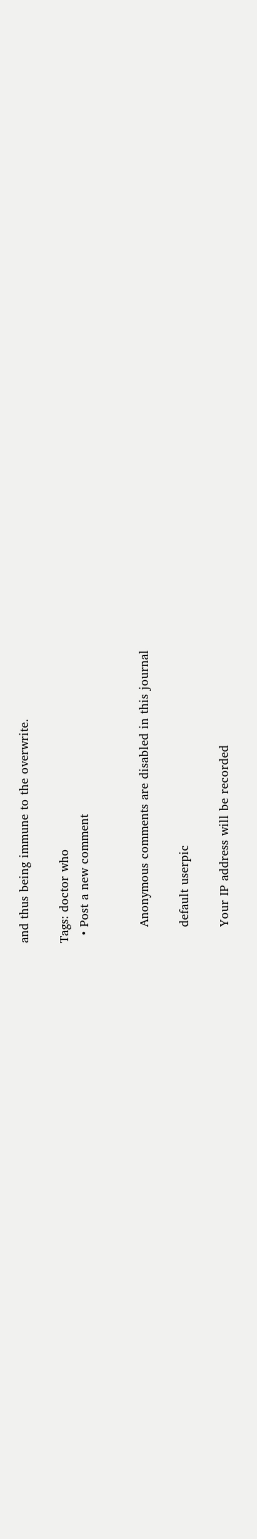and thus being immune to the overwrite.

Tags: doctor who
  • Post a new comment


    Anonymous comments are disabled in this journal

    default userpic

    Your IP address will be recorded